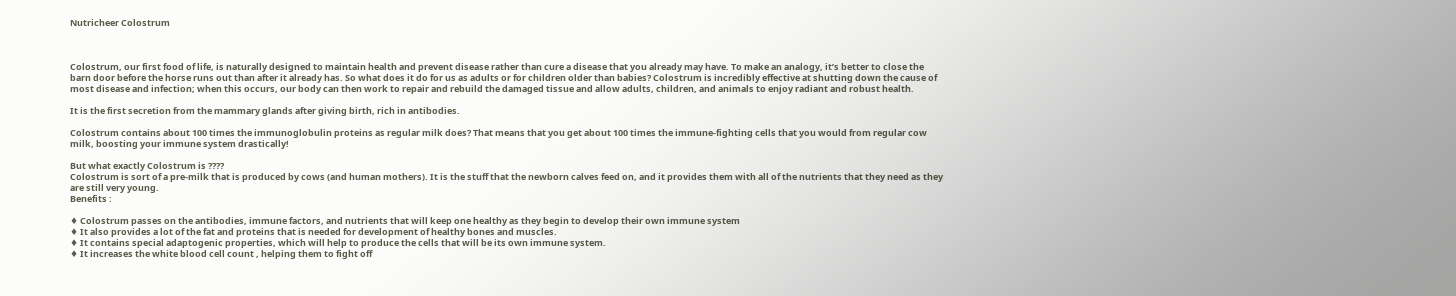Nutricheer Colostrum



Colostrum, our first food of life, is naturally designed to maintain health and prevent disease rather than cure a disease that you already may have. To make an analogy, it’s better to close the barn door before the horse runs out than after it already has. So what does it do for us as adults or for children older than babies? Colostrum is incredibly effective at shutting down the cause of most disease and infection; when this occurs, our body can then work to repair and rebuild the damaged tissue and allow adults, children, and animals to enjoy radiant and robust health.

It is the first secretion from the mammary glands after giving birth, rich in antibodies.

Colostrum contains about 100 times the immunoglobulin proteins as regular milk does? That means that you get about 100 times the immune-fighting cells that you would from regular cow milk, boosting your immune system drastically!

But what exactly Colostrum is ????
Colostrum is sort of a pre-milk that is produced by cows (and human mothers). It is the stuff that the newborn calves feed on, and it provides them with all of the nutrients that they need as they are still very young.
Benefits :

♦ Colostrum passes on the antibodies, immune factors, and nutrients that will keep one healthy as they begin to develop their own immune system
♦ It also provides a lot of the fat and proteins that is needed for development of healthy bones and muscles.
♦ It contains special adaptogenic properties, which will help to produce the cells that will be its own immune system.
♦ It increases the white blood cell count , helping them to fight off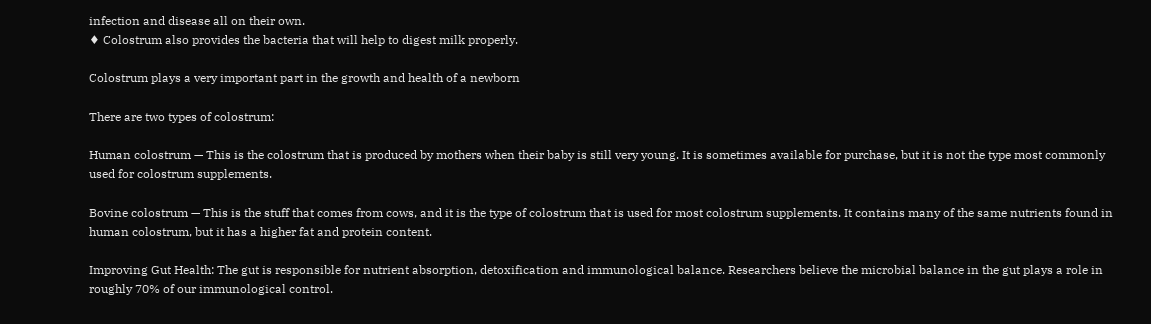infection and disease all on their own.
♦ Colostrum also provides the bacteria that will help to digest milk properly.

Colostrum plays a very important part in the growth and health of a newborn

There are two types of colostrum:

Human colostrum — This is the colostrum that is produced by mothers when their baby is still very young. It is sometimes available for purchase, but it is not the type most commonly used for colostrum supplements.

Bovine colostrum — This is the stuff that comes from cows, and it is the type of colostrum that is used for most colostrum supplements. It contains many of the same nutrients found in human colostrum, but it has a higher fat and protein content.

Improving Gut Health: The gut is responsible for nutrient absorption, detoxification and immunological balance. Researchers believe the microbial balance in the gut plays a role in roughly 70% of our immunological control.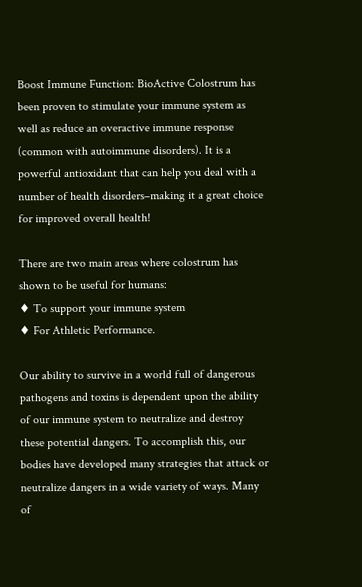Boost Immune Function: BioActive Colostrum has been proven to stimulate your immune system as well as reduce an overactive immune response (common with autoimmune disorders). It is a powerful antioxidant that can help you deal with a number of health disorders–making it a great choice for improved overall health!

There are two main areas where colostrum has shown to be useful for humans:
♦ To support your immune system
♦ For Athletic Performance.

Our ability to survive in a world full of dangerous pathogens and toxins is dependent upon the ability of our immune system to neutralize and destroy these potential dangers. To accomplish this, our bodies have developed many strategies that attack or neutralize dangers in a wide variety of ways. Many of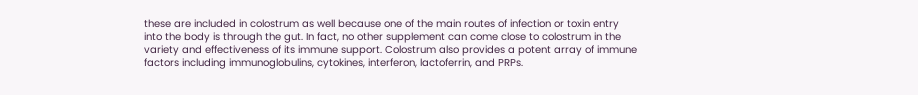these are included in colostrum as well because one of the main routes of infection or toxin entry into the body is through the gut. In fact, no other supplement can come close to colostrum in the variety and effectiveness of its immune support. Colostrum also provides a potent array of immune factors including immunoglobulins, cytokines, interferon, lactoferrin, and PRPs.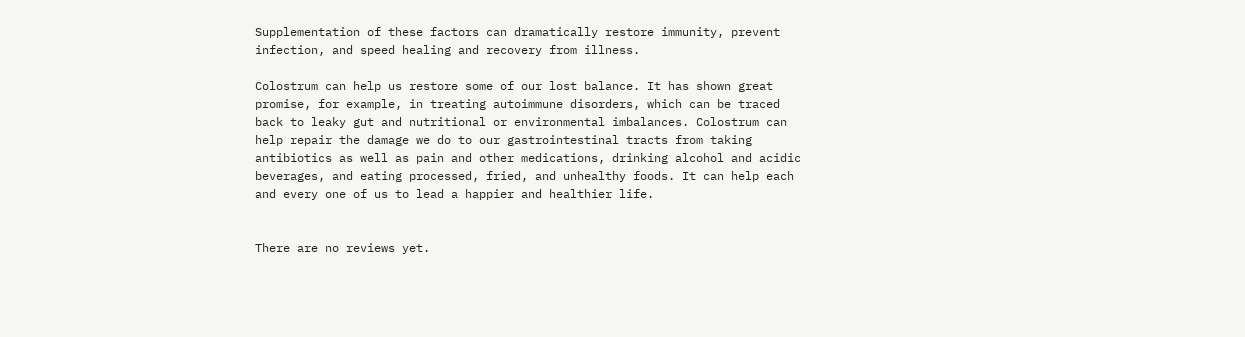Supplementation of these factors can dramatically restore immunity, prevent infection, and speed healing and recovery from illness.

Colostrum can help us restore some of our lost balance. It has shown great promise, for example, in treating autoimmune disorders, which can be traced back to leaky gut and nutritional or environmental imbalances. Colostrum can help repair the damage we do to our gastrointestinal tracts from taking antibiotics as well as pain and other medications, drinking alcohol and acidic beverages, and eating processed, fried, and unhealthy foods. It can help each and every one of us to lead a happier and healthier life.


There are no reviews yet.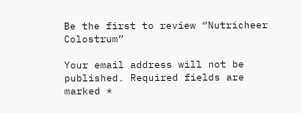Be the first to review “Nutricheer Colostrum”

Your email address will not be published. Required fields are marked *